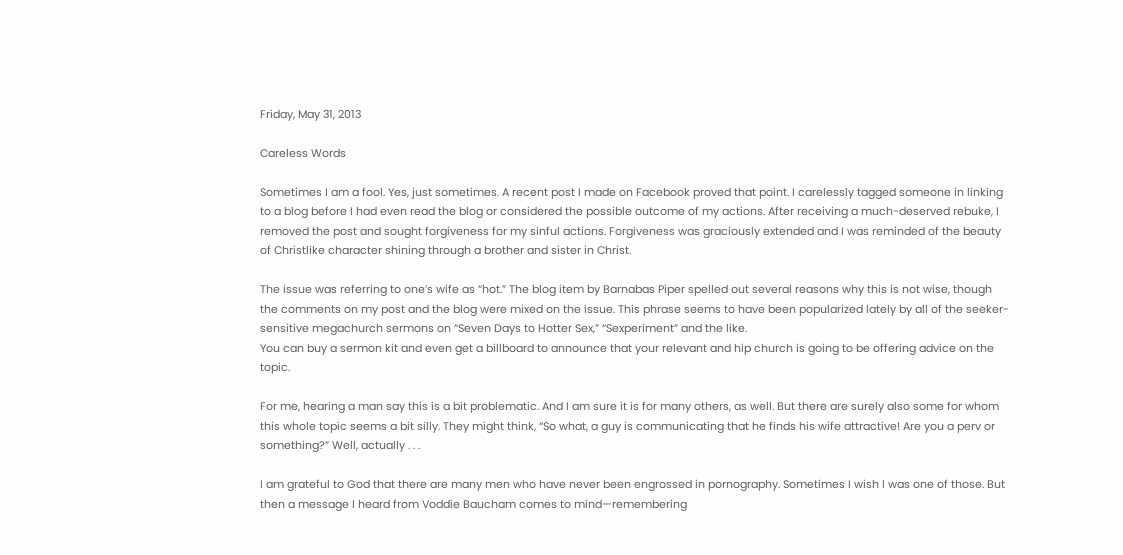Friday, May 31, 2013

Careless Words

Sometimes I am a fool. Yes, just sometimes. A recent post I made on Facebook proved that point. I carelessly tagged someone in linking to a blog before I had even read the blog or considered the possible outcome of my actions. After receiving a much-deserved rebuke, I removed the post and sought forgiveness for my sinful actions. Forgiveness was graciously extended and I was reminded of the beauty of Christlike character shining through a brother and sister in Christ.

The issue was referring to one’s wife as “hot.” The blog item by Barnabas Piper spelled out several reasons why this is not wise, though the comments on my post and the blog were mixed on the issue. This phrase seems to have been popularized lately by all of the seeker-sensitive megachurch sermons on “Seven Days to Hotter Sex,” “Sexperiment” and the like.
You can buy a sermon kit and even get a billboard to announce that your relevant and hip church is going to be offering advice on the topic.

For me, hearing a man say this is a bit problematic. And I am sure it is for many others, as well. But there are surely also some for whom this whole topic seems a bit silly. They might think, “So what, a guy is communicating that he finds his wife attractive! Are you a perv or something?” Well, actually . . .

I am grateful to God that there are many men who have never been engrossed in pornography. Sometimes I wish I was one of those. But then a message I heard from Voddie Baucham comes to mind—remembering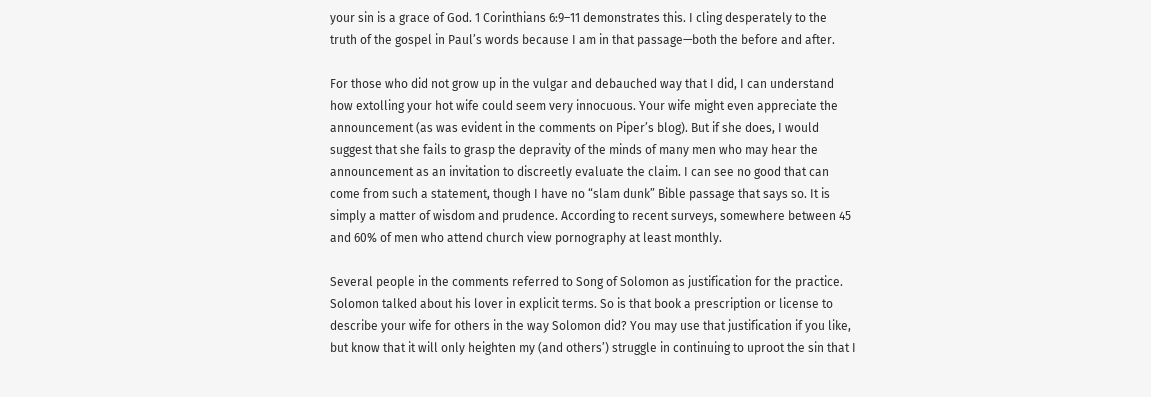your sin is a grace of God. 1 Corinthians 6:9–11 demonstrates this. I cling desperately to the truth of the gospel in Paul’s words because I am in that passage—both the before and after.

For those who did not grow up in the vulgar and debauched way that I did, I can understand how extolling your hot wife could seem very innocuous. Your wife might even appreciate the announcement (as was evident in the comments on Piper’s blog). But if she does, I would suggest that she fails to grasp the depravity of the minds of many men who may hear the announcement as an invitation to discreetly evaluate the claim. I can see no good that can come from such a statement, though I have no “slam dunk” Bible passage that says so. It is simply a matter of wisdom and prudence. According to recent surveys, somewhere between 45 and 60% of men who attend church view pornography at least monthly.

Several people in the comments referred to Song of Solomon as justification for the practice. Solomon talked about his lover in explicit terms. So is that book a prescription or license to describe your wife for others in the way Solomon did? You may use that justification if you like, but know that it will only heighten my (and others’) struggle in continuing to uproot the sin that I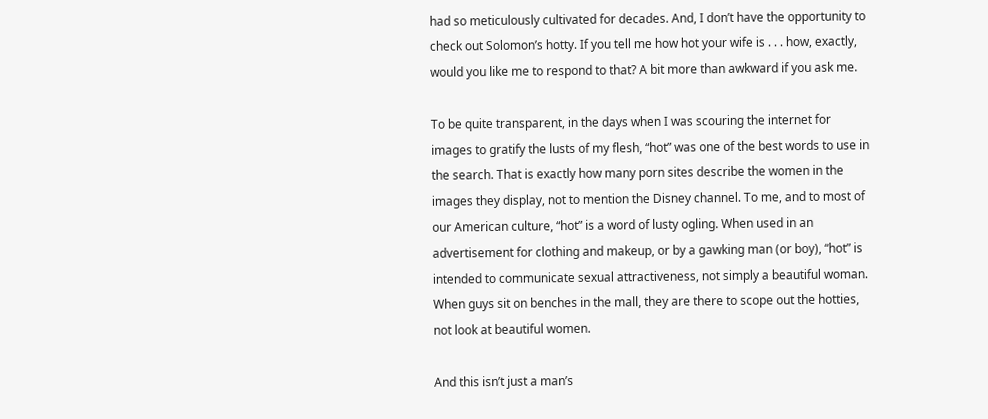had so meticulously cultivated for decades. And, I don’t have the opportunity to check out Solomon’s hotty. If you tell me how hot your wife is . . . how, exactly, would you like me to respond to that? A bit more than awkward if you ask me.

To be quite transparent, in the days when I was scouring the internet for images to gratify the lusts of my flesh, “hot” was one of the best words to use in the search. That is exactly how many porn sites describe the women in the images they display, not to mention the Disney channel. To me, and to most of our American culture, “hot” is a word of lusty ogling. When used in an advertisement for clothing and makeup, or by a gawking man (or boy), “hot” is intended to communicate sexual attractiveness, not simply a beautiful woman. When guys sit on benches in the mall, they are there to scope out the hotties, not look at beautiful women.

And this isn’t just a man’s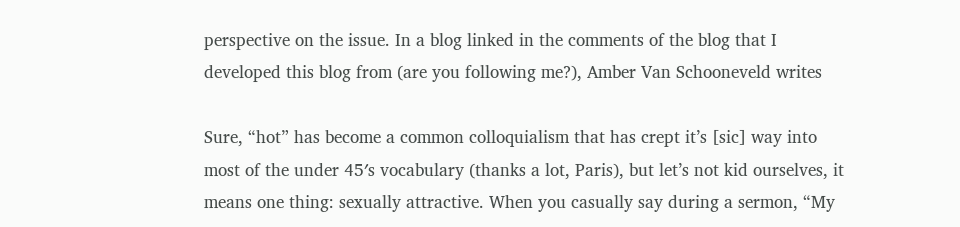perspective on the issue. In a blog linked in the comments of the blog that I developed this blog from (are you following me?), Amber Van Schooneveld writes

Sure, “hot” has become a common colloquialism that has crept it’s [sic] way into most of the under 45′s vocabulary (thanks a lot, Paris), but let’s not kid ourselves, it means one thing: sexually attractive. When you casually say during a sermon, “My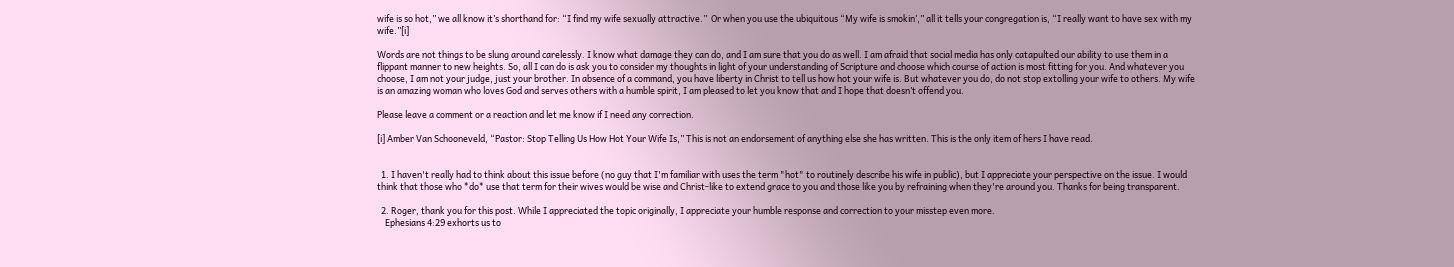wife is so hot,” we all know it’s shorthand for: “I find my wife sexually attractive.”  Or when you use the ubiquitous “My wife is smokin’,” all it tells your congregation is, “I really want to have sex with my wife.”[i]

Words are not things to be slung around carelessly. I know what damage they can do, and I am sure that you do as well. I am afraid that social media has only catapulted our ability to use them in a flippant manner to new heights. So, all I can do is ask you to consider my thoughts in light of your understanding of Scripture and choose which course of action is most fitting for you. And whatever you choose, I am not your judge, just your brother. In absence of a command, you have liberty in Christ to tell us how hot your wife is. But whatever you do, do not stop extolling your wife to others. My wife is an amazing woman who loves God and serves others with a humble spirit, I am pleased to let you know that and I hope that doesn’t offend you.

Please leave a comment or a reaction and let me know if I need any correction.

[i] Amber Van Schooneveld, “Pastor: Stop Telling Us How Hot Your Wife Is,” This is not an endorsement of anything else she has written. This is the only item of hers I have read.


  1. I haven't really had to think about this issue before (no guy that I'm familiar with uses the term "hot" to routinely describe his wife in public), but I appreciate your perspective on the issue. I would think that those who *do* use that term for their wives would be wise and Christ-like to extend grace to you and those like you by refraining when they're around you. Thanks for being transparent.

  2. Roger, thank you for this post. While I appreciated the topic originally, I appreciate your humble response and correction to your misstep even more.
    Ephesians 4:29 exhorts us to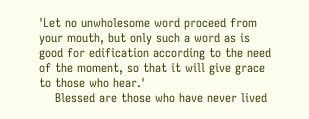'Let no unwholesome word proceed from your mouth, but only such a word as is good for edification according to the need of the moment, so that it will give grace to those who hear.'
    Blessed are those who have never lived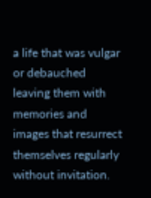a life that was vulgar or debauched leaving them with memories and images that resurrect themselves regularly without invitation.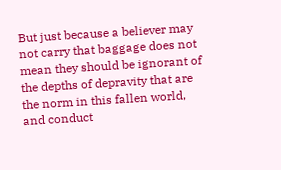But just because a believer may not carry that baggage does not mean they should be ignorant of the depths of depravity that are the norm in this fallen world, and conduct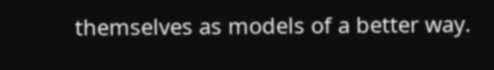themselves as models of a better way.